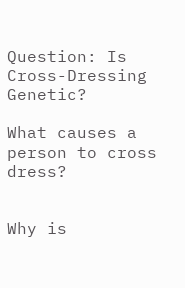Question: Is Cross-Dressing Genetic?

What causes a person to cross dress?


Why is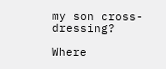my son cross-dressing?

Where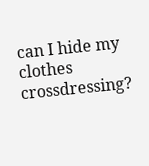can I hide my clothes crossdressing?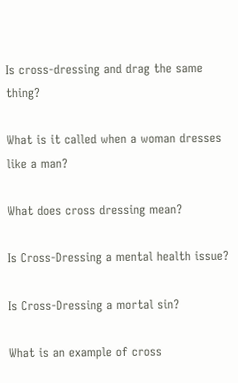Is cross-dressing and drag the same thing?

What is it called when a woman dresses like a man?

What does cross dressing mean?

Is Cross-Dressing a mental health issue?

Is Cross-Dressing a mortal sin?

What is an example of cross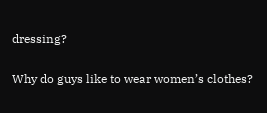dressing?

Why do guys like to wear women’s clothes?